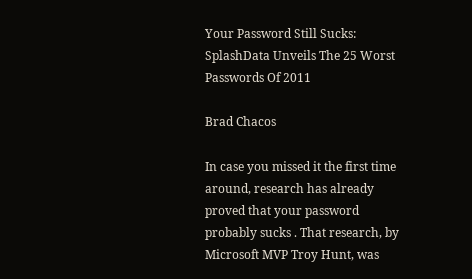Your Password Still Sucks: SplashData Unveils The 25 Worst Passwords Of 2011

Brad Chacos

In case you missed it the first time around, research has already proved that your password probably sucks . That research, by Microsoft MVP Troy Hunt, was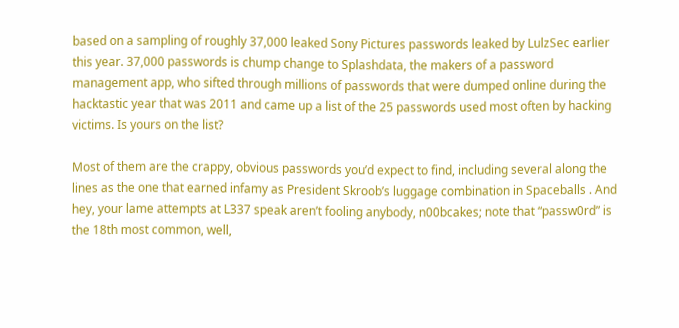based on a sampling of roughly 37,000 leaked Sony Pictures passwords leaked by LulzSec earlier this year. 37,000 passwords is chump change to Splashdata, the makers of a password management app, who sifted through millions of passwords that were dumped online during the hacktastic year that was 2011 and came up a list of the 25 passwords used most often by hacking victims. Is yours on the list?

Most of them are the crappy, obvious passwords you’d expect to find, including several along the lines as the one that earned infamy as President Skroob’s luggage combination in Spaceballs . And hey, your lame attempts at L337 speak aren’t fooling anybody, n00bcakes; note that “passw0rd” is the 18th most common, well,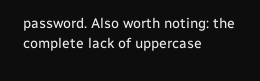password. Also worth noting: the complete lack of uppercase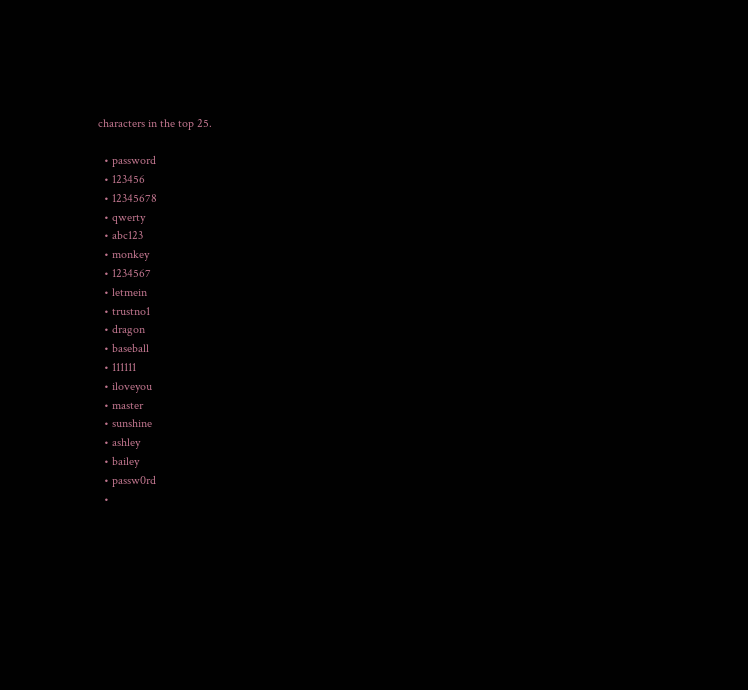characters in the top 25.

  • password
  • 123456
  • 12345678
  • qwerty
  • abc123
  • monkey
  • 1234567
  • letmein
  • trustno1
  • dragon
  • baseball
  • 111111
  • iloveyou
  • master
  • sunshine
  • ashley
  • bailey
  • passw0rd
  •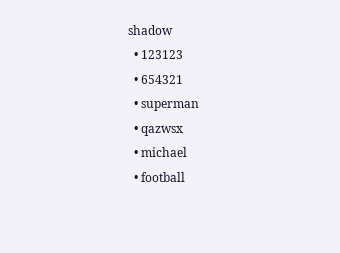shadow
  • 123123
  • 654321
  • superman
  • qazwsx
  • michael
  • football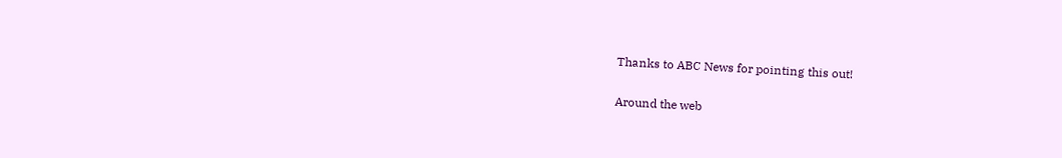Thanks to ABC News for pointing this out!

Around the web